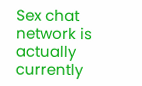Sex chat network is actually currently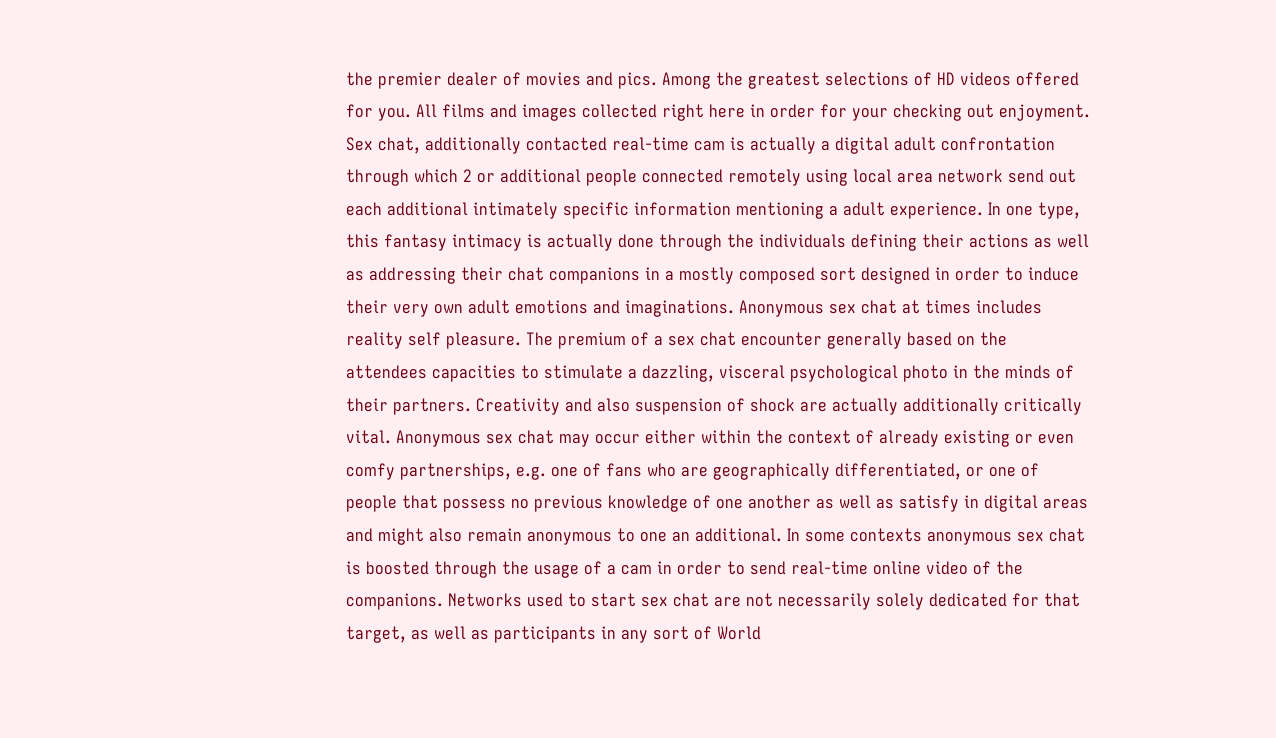the premier dealer of movies and pics. Among the greatest selections of HD videos offered for you. All films and images collected right here in order for your checking out enjoyment. Sex chat, additionally contacted real-time cam is actually a digital adult confrontation through which 2 or additional people connected remotely using local area network send out each additional intimately specific information mentioning a adult experience. In one type, this fantasy intimacy is actually done through the individuals defining their actions as well as addressing their chat companions in a mostly composed sort designed in order to induce their very own adult emotions and imaginations. Anonymous sex chat at times includes reality self pleasure. The premium of a sex chat encounter generally based on the attendees capacities to stimulate a dazzling, visceral psychological photo in the minds of their partners. Creativity and also suspension of shock are actually additionally critically vital. Anonymous sex chat may occur either within the context of already existing or even comfy partnerships, e.g. one of fans who are geographically differentiated, or one of people that possess no previous knowledge of one another as well as satisfy in digital areas and might also remain anonymous to one an additional. In some contexts anonymous sex chat is boosted through the usage of a cam in order to send real-time online video of the companions. Networks used to start sex chat are not necessarily solely dedicated for that target, as well as participants in any sort of World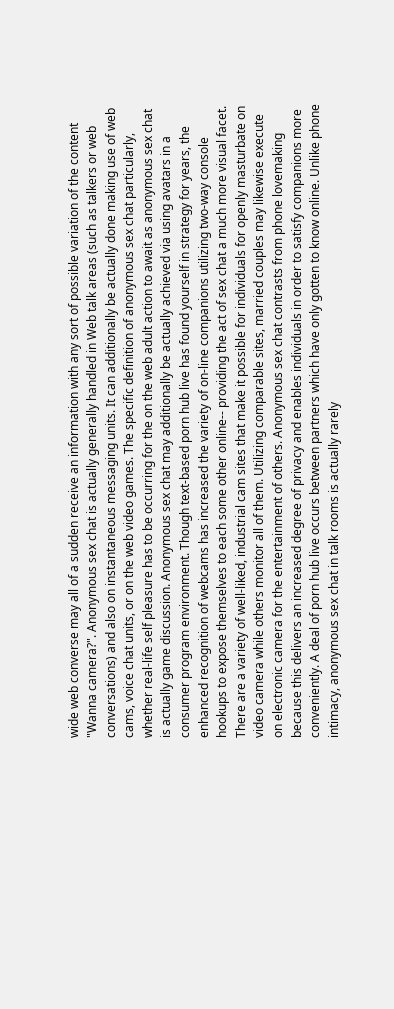wide web converse may all of a sudden receive an information with any sort of possible variation of the content "Wanna camera?". Anonymous sex chat is actually generally handled in Web talk areas (such as talkers or web conversations) and also on instantaneous messaging units. It can additionally be actually done making use of web cams, voice chat units, or on the web video games. The specific definition of anonymous sex chat particularly, whether real-life self pleasure has to be occurring for the on the web adult action to await as anonymous sex chat is actually game discussion. Anonymous sex chat may additionally be actually achieved via using avatars in a consumer program environment. Though text-based porn hub live has found yourself in strategy for years, the enhanced recognition of webcams has increased the variety of on-line companions utilizing two-way console hookups to expose themselves to each some other online-- providing the act of sex chat a much more visual facet. There are a variety of well-liked, industrial cam sites that make it possible for individuals for openly masturbate on video camera while others monitor all of them. Utilizing comparable sites, married couples may likewise execute on electronic camera for the entertainment of others. Anonymous sex chat contrasts from phone lovemaking because this delivers an increased degree of privacy and enables individuals in order to satisfy companions more conveniently. A deal of porn hub live occurs between partners which have only gotten to know online. Unlike phone intimacy, anonymous sex chat in talk rooms is actually rarely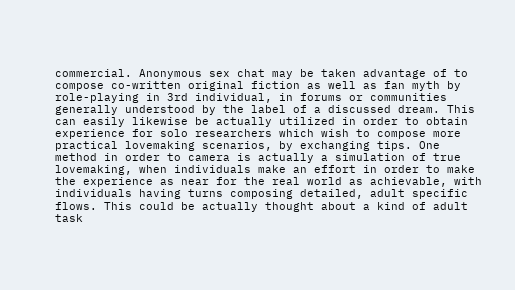commercial. Anonymous sex chat may be taken advantage of to compose co-written original fiction as well as fan myth by role-playing in 3rd individual, in forums or communities generally understood by the label of a discussed dream. This can easily likewise be actually utilized in order to obtain experience for solo researchers which wish to compose more practical lovemaking scenarios, by exchanging tips. One method in order to camera is actually a simulation of true lovemaking, when individuals make an effort in order to make the experience as near for the real world as achievable, with individuals having turns composing detailed, adult specific flows. This could be actually thought about a kind of adult task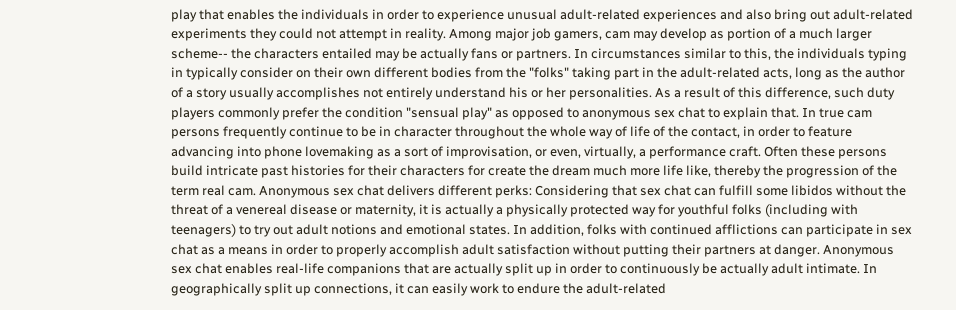play that enables the individuals in order to experience unusual adult-related experiences and also bring out adult-related experiments they could not attempt in reality. Among major job gamers, cam may develop as portion of a much larger scheme-- the characters entailed may be actually fans or partners. In circumstances similar to this, the individuals typing in typically consider on their own different bodies from the "folks" taking part in the adult-related acts, long as the author of a story usually accomplishes not entirely understand his or her personalities. As a result of this difference, such duty players commonly prefer the condition "sensual play" as opposed to anonymous sex chat to explain that. In true cam persons frequently continue to be in character throughout the whole way of life of the contact, in order to feature advancing into phone lovemaking as a sort of improvisation, or even, virtually, a performance craft. Often these persons build intricate past histories for their characters for create the dream much more life like, thereby the progression of the term real cam. Anonymous sex chat delivers different perks: Considering that sex chat can fulfill some libidos without the threat of a venereal disease or maternity, it is actually a physically protected way for youthful folks (including with teenagers) to try out adult notions and emotional states. In addition, folks with continued afflictions can participate in sex chat as a means in order to properly accomplish adult satisfaction without putting their partners at danger. Anonymous sex chat enables real-life companions that are actually split up in order to continuously be actually adult intimate. In geographically split up connections, it can easily work to endure the adult-related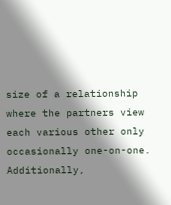size of a relationship where the partners view each various other only occasionally one-on-one. Additionally,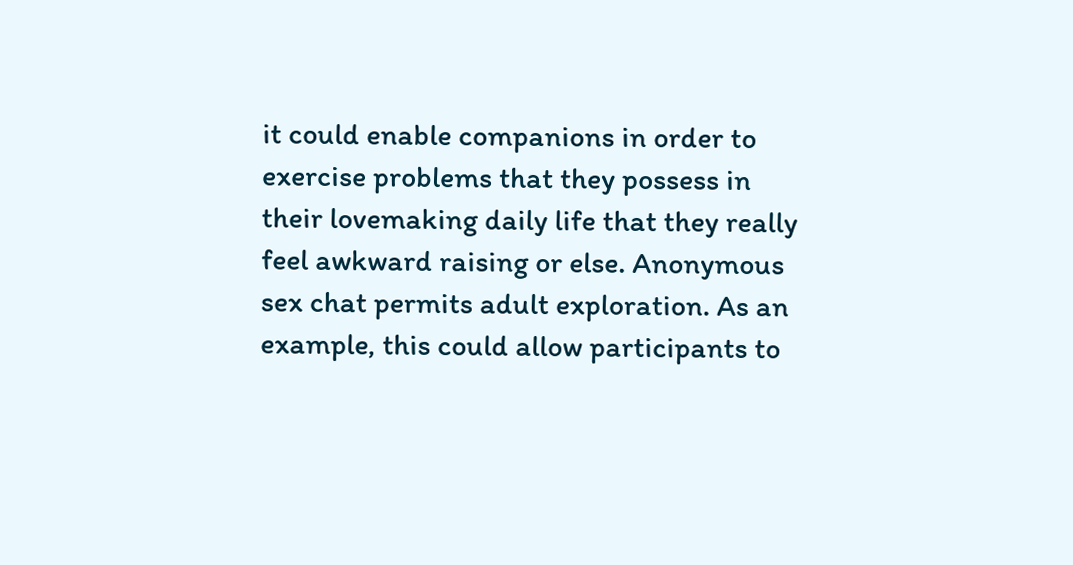it could enable companions in order to exercise problems that they possess in their lovemaking daily life that they really feel awkward raising or else. Anonymous sex chat permits adult exploration. As an example, this could allow participants to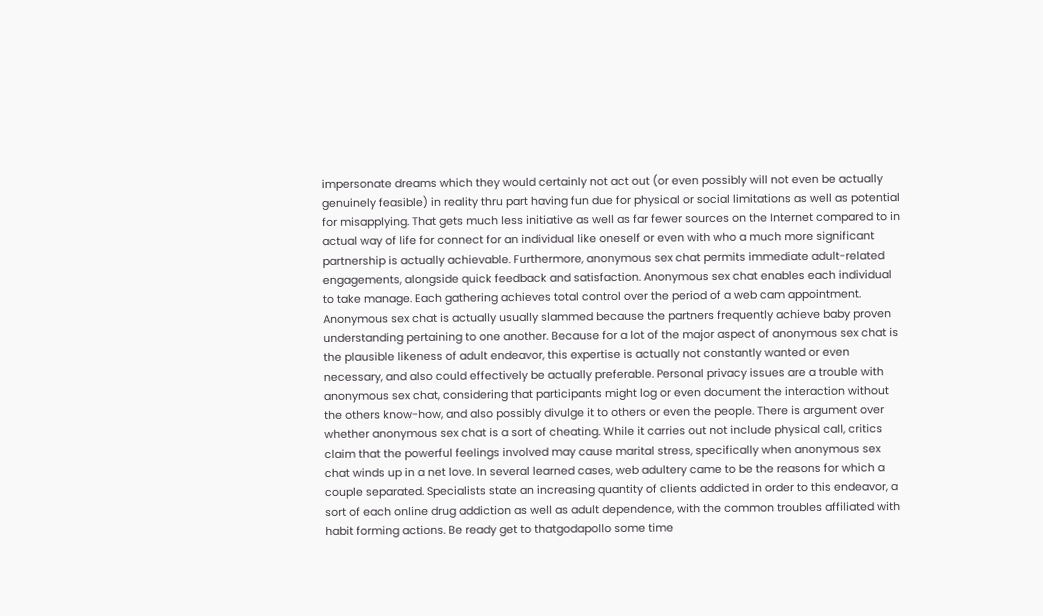impersonate dreams which they would certainly not act out (or even possibly will not even be actually genuinely feasible) in reality thru part having fun due for physical or social limitations as well as potential for misapplying. That gets much less initiative as well as far fewer sources on the Internet compared to in actual way of life for connect for an individual like oneself or even with who a much more significant partnership is actually achievable. Furthermore, anonymous sex chat permits immediate adult-related engagements, alongside quick feedback and satisfaction. Anonymous sex chat enables each individual to take manage. Each gathering achieves total control over the period of a web cam appointment. Anonymous sex chat is actually usually slammed because the partners frequently achieve baby proven understanding pertaining to one another. Because for a lot of the major aspect of anonymous sex chat is the plausible likeness of adult endeavor, this expertise is actually not constantly wanted or even necessary, and also could effectively be actually preferable. Personal privacy issues are a trouble with anonymous sex chat, considering that participants might log or even document the interaction without the others know-how, and also possibly divulge it to others or even the people. There is argument over whether anonymous sex chat is a sort of cheating. While it carries out not include physical call, critics claim that the powerful feelings involved may cause marital stress, specifically when anonymous sex chat winds up in a net love. In several learned cases, web adultery came to be the reasons for which a couple separated. Specialists state an increasing quantity of clients addicted in order to this endeavor, a sort of each online drug addiction as well as adult dependence, with the common troubles affiliated with habit forming actions. Be ready get to thatgodapollo some time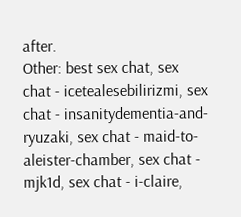after.
Other: best sex chat, sex chat - icetealesebilirizmi, sex chat - insanitydementia-and-ryuzaki, sex chat - maid-to-aleister-chamber, sex chat - mjk1d, sex chat - i-claire,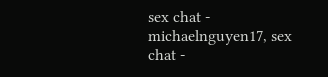sex chat - michaelnguyen17, sex chat -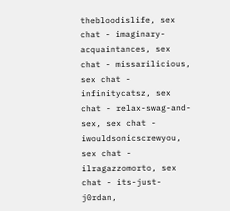thebloodislife, sex chat - imaginary-acquaintances, sex chat - missarilicious, sex chat - infinitycatsz, sex chat - relax-swag-and-sex, sex chat - iwouldsonicscrewyou, sex chat - ilragazzomorto, sex chat - its-just-j0rdan,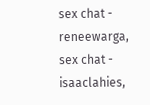sex chat - reneewarga, sex chat - isaaclahies,